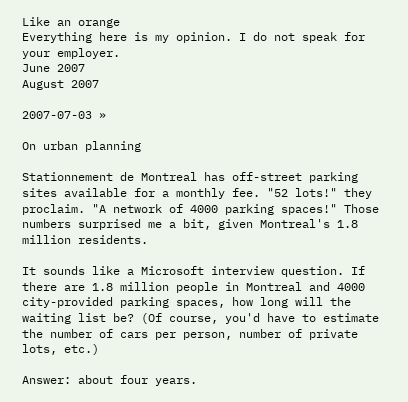Like an orange
Everything here is my opinion. I do not speak for your employer.
June 2007
August 2007

2007-07-03 »

On urban planning

Stationnement de Montreal has off-street parking sites available for a monthly fee. "52 lots!" they proclaim. "A network of 4000 parking spaces!" Those numbers surprised me a bit, given Montreal's 1.8 million residents.

It sounds like a Microsoft interview question. If there are 1.8 million people in Montreal and 4000 city-provided parking spaces, how long will the waiting list be? (Of course, you'd have to estimate the number of cars per person, number of private lots, etc.)

Answer: about four years.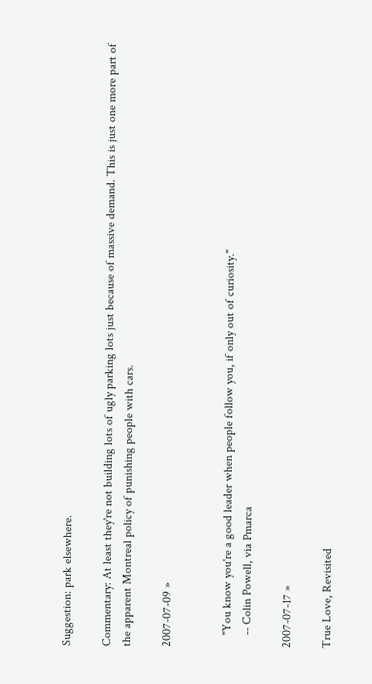Suggestion: park elsewhere.

Commentary: At least they're not building lots of ugly parking lots just because of massive demand. This is just one more part of the apparent Montreal policy of punishing people with cars.

2007-07-09 »


    "You know you're a good leader when people follow you, if only out of curiosity."
    -- Colin Powell, via Pmarca

2007-07-17 »

True Love, Revisited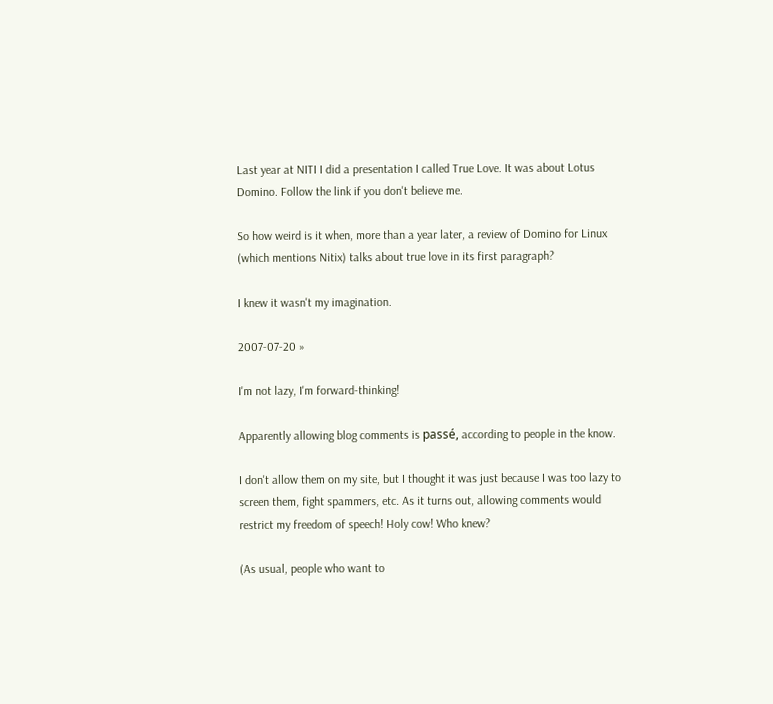Last year at NITI I did a presentation I called True Love. It was about Lotus Domino. Follow the link if you don't believe me.

So how weird is it when, more than a year later, a review of Domino for Linux (which mentions Nitix) talks about true love in its first paragraph?

I knew it wasn't my imagination.

2007-07-20 »

I'm not lazy, I'm forward-thinking!

Apparently allowing blog comments is passé, according to people in the know.

I don't allow them on my site, but I thought it was just because I was too lazy to screen them, fight spammers, etc. As it turns out, allowing comments would restrict my freedom of speech! Holy cow! Who knew?

(As usual, people who want to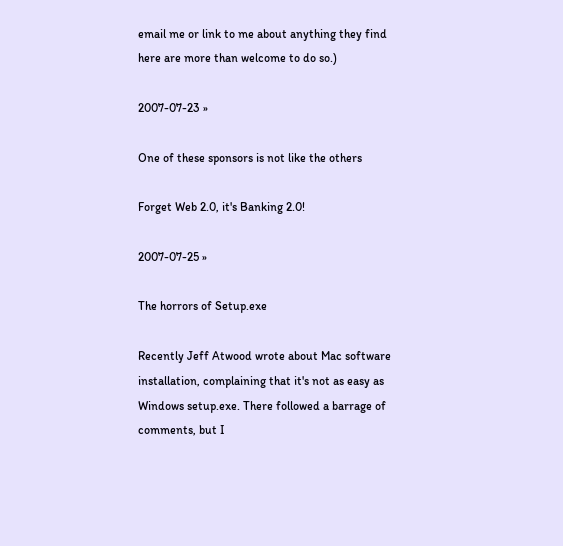email me or link to me about anything they find here are more than welcome to do so.)

2007-07-23 »

One of these sponsors is not like the others

Forget Web 2.0, it's Banking 2.0!

2007-07-25 »

The horrors of Setup.exe

Recently Jeff Atwood wrote about Mac software installation, complaining that it's not as easy as Windows setup.exe. There followed a barrage of comments, but I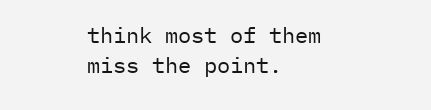think most of them miss the point.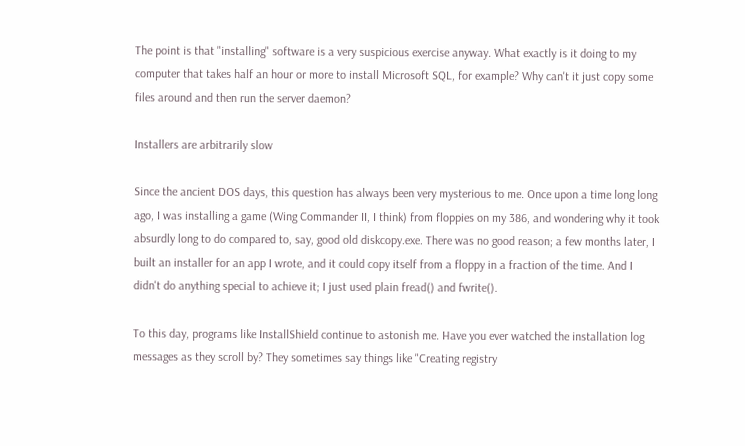The point is that "installing" software is a very suspicious exercise anyway. What exactly is it doing to my computer that takes half an hour or more to install Microsoft SQL, for example? Why can't it just copy some files around and then run the server daemon?

Installers are arbitrarily slow

Since the ancient DOS days, this question has always been very mysterious to me. Once upon a time long long ago, I was installing a game (Wing Commander II, I think) from floppies on my 386, and wondering why it took absurdly long to do compared to, say, good old diskcopy.exe. There was no good reason; a few months later, I built an installer for an app I wrote, and it could copy itself from a floppy in a fraction of the time. And I didn't do anything special to achieve it; I just used plain fread() and fwrite().

To this day, programs like InstallShield continue to astonish me. Have you ever watched the installation log messages as they scroll by? They sometimes say things like "Creating registry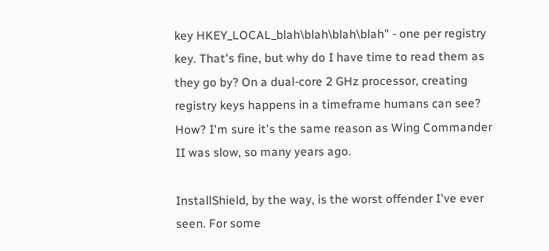key HKEY_LOCAL_blah\blah\blah\blah" - one per registry key. That's fine, but why do I have time to read them as they go by? On a dual-core 2 GHz processor, creating registry keys happens in a timeframe humans can see? How? I'm sure it's the same reason as Wing Commander II was slow, so many years ago.

InstallShield, by the way, is the worst offender I've ever seen. For some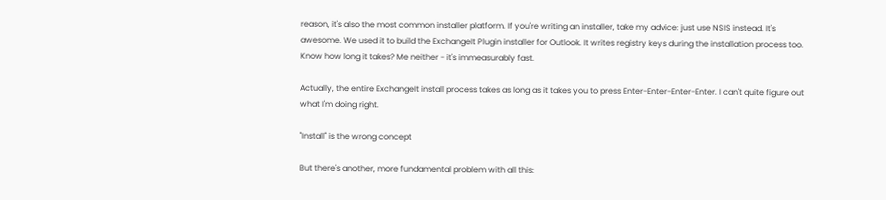reason, it's also the most common installer platform. If you're writing an installer, take my advice: just use NSIS instead. It's awesome. We used it to build the ExchangeIt Plugin installer for Outlook. It writes registry keys during the installation process too. Know how long it takes? Me neither - it's immeasurably fast.

Actually, the entire ExchangeIt install process takes as long as it takes you to press Enter-Enter-Enter-Enter. I can't quite figure out what I'm doing right.

"Install" is the wrong concept

But there's another, more fundamental problem with all this: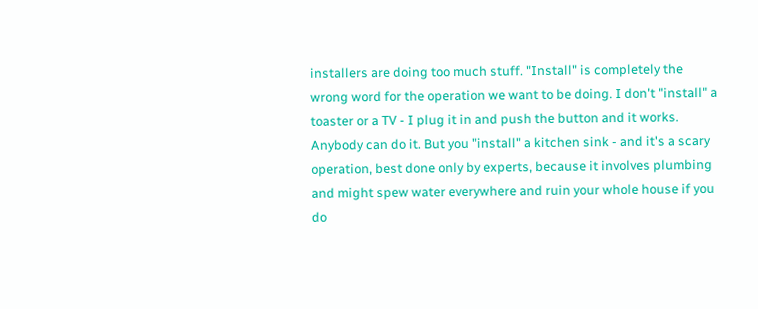installers are doing too much stuff. "Install" is completely the wrong word for the operation we want to be doing. I don't "install" a toaster or a TV - I plug it in and push the button and it works. Anybody can do it. But you "install" a kitchen sink - and it's a scary operation, best done only by experts, because it involves plumbing and might spew water everywhere and ruin your whole house if you do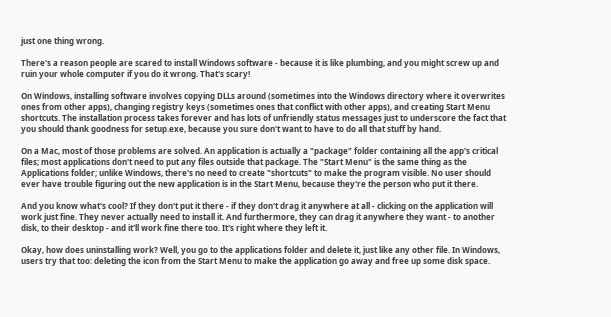just one thing wrong.

There's a reason people are scared to install Windows software - because it is like plumbing, and you might screw up and ruin your whole computer if you do it wrong. That's scary!

On Windows, installing software involves copying DLLs around (sometimes into the Windows directory where it overwrites ones from other apps), changing registry keys (sometimes ones that conflict with other apps), and creating Start Menu shortcuts. The installation process takes forever and has lots of unfriendly status messages just to underscore the fact that you should thank goodness for setup.exe, because you sure don't want to have to do all that stuff by hand.

On a Mac, most of those problems are solved. An application is actually a "package" folder containing all the app's critical files; most applications don't need to put any files outside that package. The "Start Menu" is the same thing as the Applications folder; unlike Windows, there's no need to create "shortcuts" to make the program visible. No user should ever have trouble figuring out the new application is in the Start Menu, because they're the person who put it there.

And you know what's cool? If they don't put it there - if they don't drag it anywhere at all - clicking on the application will work just fine. They never actually need to install it. And furthermore, they can drag it anywhere they want - to another disk, to their desktop - and it'll work fine there too. It's right where they left it.

Okay, how does uninstalling work? Well, you go to the applications folder and delete it, just like any other file. In Windows, users try that too: deleting the icon from the Start Menu to make the application go away and free up some disk space.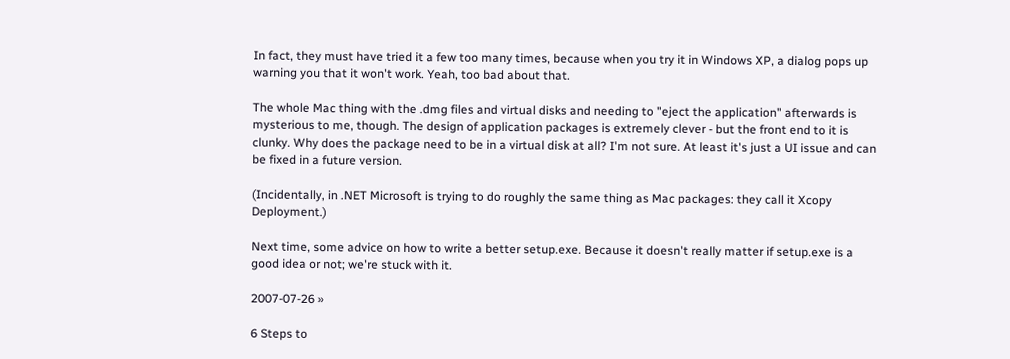In fact, they must have tried it a few too many times, because when you try it in Windows XP, a dialog pops up warning you that it won't work. Yeah, too bad about that.

The whole Mac thing with the .dmg files and virtual disks and needing to "eject the application" afterwards is mysterious to me, though. The design of application packages is extremely clever - but the front end to it is clunky. Why does the package need to be in a virtual disk at all? I'm not sure. At least it's just a UI issue and can be fixed in a future version.

(Incidentally, in .NET Microsoft is trying to do roughly the same thing as Mac packages: they call it Xcopy Deployment.)

Next time, some advice on how to write a better setup.exe. Because it doesn't really matter if setup.exe is a good idea or not; we're stuck with it.

2007-07-26 »

6 Steps to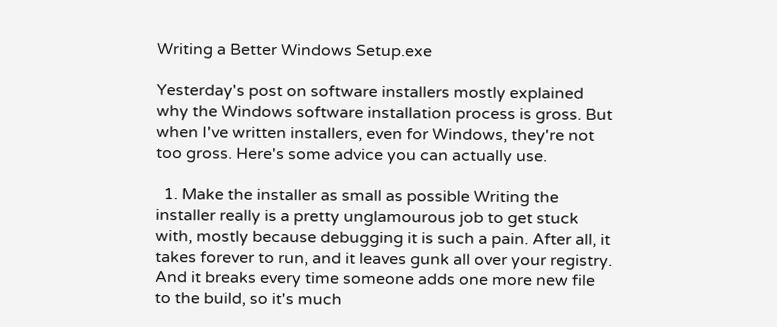Writing a Better Windows Setup.exe

Yesterday's post on software installers mostly explained why the Windows software installation process is gross. But when I've written installers, even for Windows, they're not too gross. Here's some advice you can actually use.

  1. Make the installer as small as possible Writing the installer really is a pretty unglamourous job to get stuck with, mostly because debugging it is such a pain. After all, it takes forever to run, and it leaves gunk all over your registry. And it breaks every time someone adds one more new file to the build, so it's much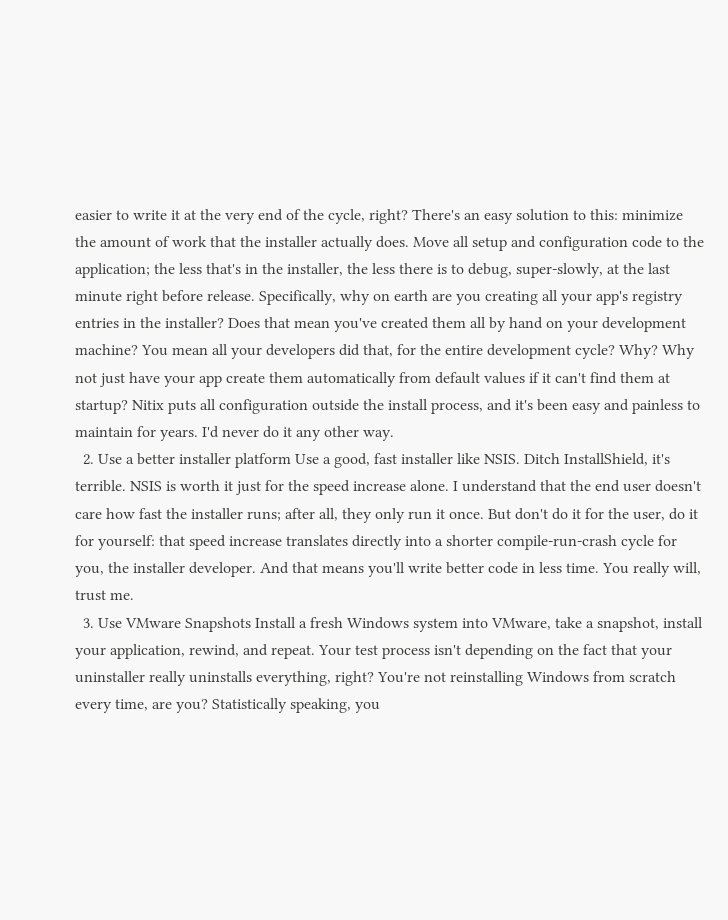easier to write it at the very end of the cycle, right? There's an easy solution to this: minimize the amount of work that the installer actually does. Move all setup and configuration code to the application; the less that's in the installer, the less there is to debug, super-slowly, at the last minute right before release. Specifically, why on earth are you creating all your app's registry entries in the installer? Does that mean you've created them all by hand on your development machine? You mean all your developers did that, for the entire development cycle? Why? Why not just have your app create them automatically from default values if it can't find them at startup? Nitix puts all configuration outside the install process, and it's been easy and painless to maintain for years. I'd never do it any other way.
  2. Use a better installer platform Use a good, fast installer like NSIS. Ditch InstallShield, it's terrible. NSIS is worth it just for the speed increase alone. I understand that the end user doesn't care how fast the installer runs; after all, they only run it once. But don't do it for the user, do it for yourself: that speed increase translates directly into a shorter compile-run-crash cycle for you, the installer developer. And that means you'll write better code in less time. You really will, trust me.
  3. Use VMware Snapshots Install a fresh Windows system into VMware, take a snapshot, install your application, rewind, and repeat. Your test process isn't depending on the fact that your uninstaller really uninstalls everything, right? You're not reinstalling Windows from scratch every time, are you? Statistically speaking, you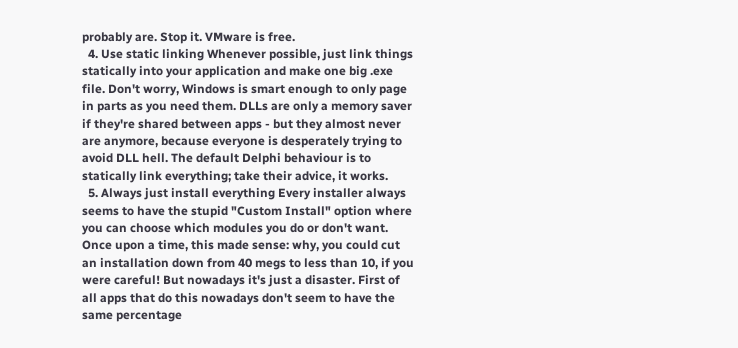probably are. Stop it. VMware is free.
  4. Use static linking Whenever possible, just link things statically into your application and make one big .exe file. Don't worry, Windows is smart enough to only page in parts as you need them. DLLs are only a memory saver if they're shared between apps - but they almost never are anymore, because everyone is desperately trying to avoid DLL hell. The default Delphi behaviour is to statically link everything; take their advice, it works.
  5. Always just install everything Every installer always seems to have the stupid "Custom Install" option where you can choose which modules you do or don't want. Once upon a time, this made sense: why, you could cut an installation down from 40 megs to less than 10, if you were careful! But nowadays it's just a disaster. First of all apps that do this nowadays don't seem to have the same percentage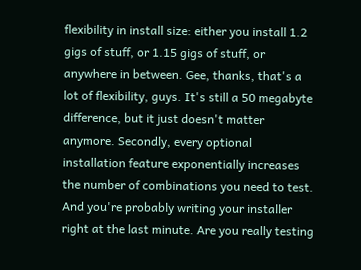flexibility in install size: either you install 1.2 gigs of stuff, or 1.15 gigs of stuff, or anywhere in between. Gee, thanks, that's a lot of flexibility, guys. It's still a 50 megabyte difference, but it just doesn't matter anymore. Secondly, every optional installation feature exponentially increases the number of combinations you need to test. And you're probably writing your installer right at the last minute. Are you really testing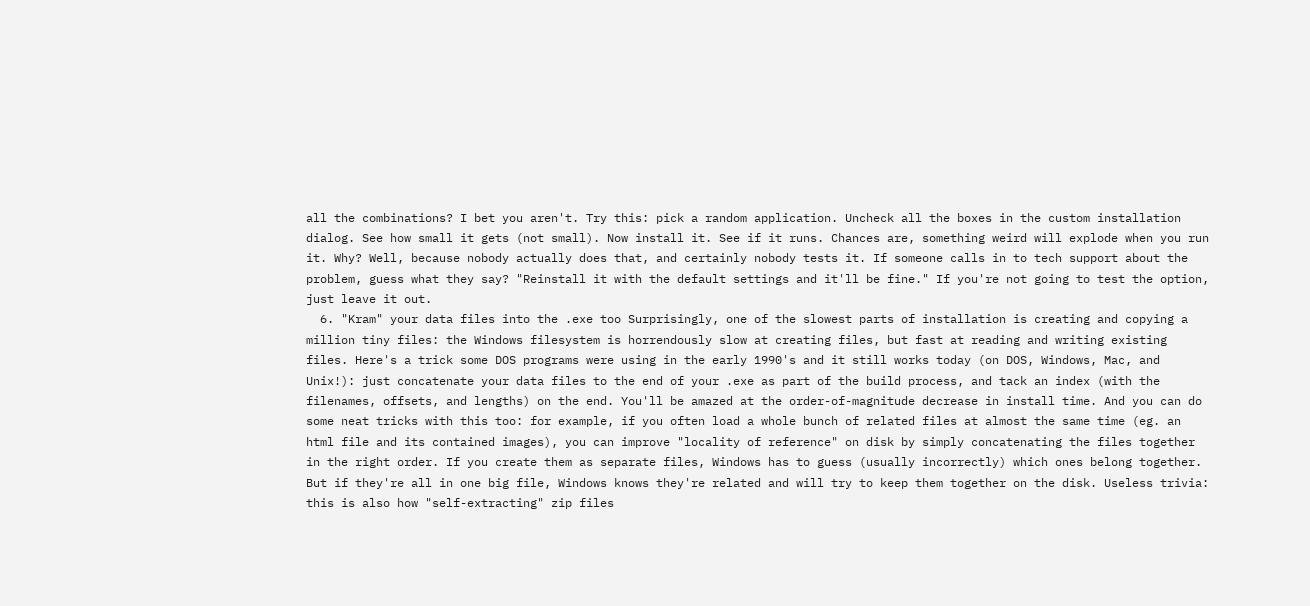all the combinations? I bet you aren't. Try this: pick a random application. Uncheck all the boxes in the custom installation dialog. See how small it gets (not small). Now install it. See if it runs. Chances are, something weird will explode when you run it. Why? Well, because nobody actually does that, and certainly nobody tests it. If someone calls in to tech support about the problem, guess what they say? "Reinstall it with the default settings and it'll be fine." If you're not going to test the option, just leave it out.
  6. "Kram" your data files into the .exe too Surprisingly, one of the slowest parts of installation is creating and copying a million tiny files: the Windows filesystem is horrendously slow at creating files, but fast at reading and writing existing files. Here's a trick some DOS programs were using in the early 1990's and it still works today (on DOS, Windows, Mac, and Unix!): just concatenate your data files to the end of your .exe as part of the build process, and tack an index (with the filenames, offsets, and lengths) on the end. You'll be amazed at the order-of-magnitude decrease in install time. And you can do some neat tricks with this too: for example, if you often load a whole bunch of related files at almost the same time (eg. an html file and its contained images), you can improve "locality of reference" on disk by simply concatenating the files together in the right order. If you create them as separate files, Windows has to guess (usually incorrectly) which ones belong together. But if they're all in one big file, Windows knows they're related and will try to keep them together on the disk. Useless trivia: this is also how "self-extracting" zip files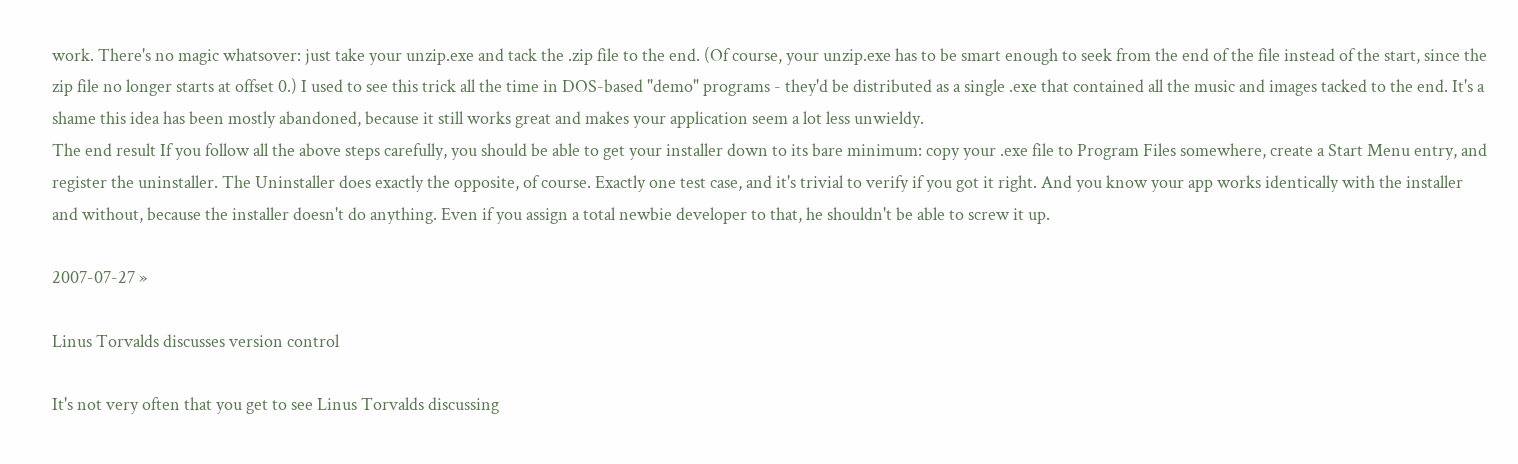work. There's no magic whatsover: just take your unzip.exe and tack the .zip file to the end. (Of course, your unzip.exe has to be smart enough to seek from the end of the file instead of the start, since the zip file no longer starts at offset 0.) I used to see this trick all the time in DOS-based "demo" programs - they'd be distributed as a single .exe that contained all the music and images tacked to the end. It's a shame this idea has been mostly abandoned, because it still works great and makes your application seem a lot less unwieldy.
The end result If you follow all the above steps carefully, you should be able to get your installer down to its bare minimum: copy your .exe file to Program Files somewhere, create a Start Menu entry, and register the uninstaller. The Uninstaller does exactly the opposite, of course. Exactly one test case, and it's trivial to verify if you got it right. And you know your app works identically with the installer and without, because the installer doesn't do anything. Even if you assign a total newbie developer to that, he shouldn't be able to screw it up.

2007-07-27 »

Linus Torvalds discusses version control

It's not very often that you get to see Linus Torvalds discussing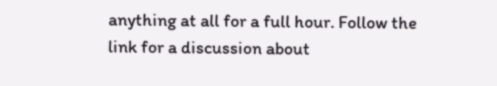anything at all for a full hour. Follow the link for a discussion about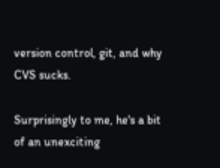version control, git, and why CVS sucks.

Surprisingly to me, he's a bit of an unexciting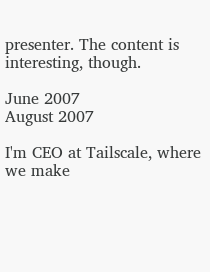presenter. The content is interesting, though.

June 2007
August 2007

I'm CEO at Tailscale, where we make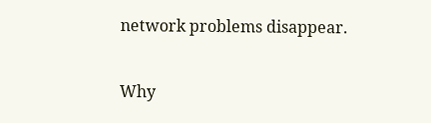network problems disappear.

Why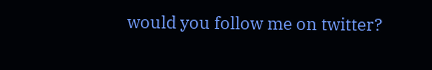would you follow me on twitter?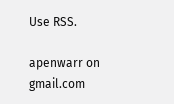Use RSS.

apenwarr on gmail.com